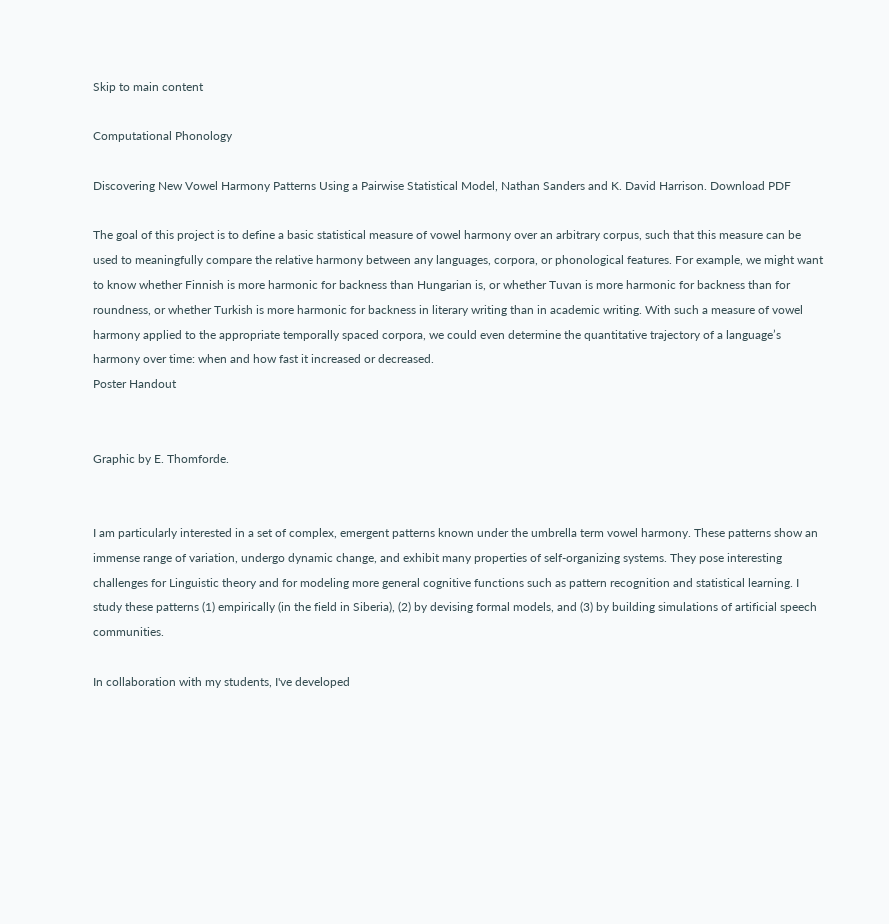Skip to main content

Computational Phonology

Discovering New Vowel Harmony Patterns Using a Pairwise Statistical Model, Nathan Sanders and K. David Harrison. Download PDF

The goal of this project is to define a basic statistical measure of vowel harmony over an arbitrary corpus, such that this measure can be used to meaningfully compare the relative harmony between any languages, corpora, or phonological features. For example, we might want to know whether Finnish is more harmonic for backness than Hungarian is, or whether Tuvan is more harmonic for backness than for roundness, or whether Turkish is more harmonic for backness in literary writing than in academic writing. With such a measure of vowel harmony applied to the appropriate temporally spaced corpora, we could even determine the quantitative trajectory of a language’s harmony over time: when and how fast it increased or decreased.
Poster Handout


Graphic by E. Thomforde.


I am particularly interested in a set of complex, emergent patterns known under the umbrella term vowel harmony. These patterns show an immense range of variation, undergo dynamic change, and exhibit many properties of self-organizing systems. They pose interesting challenges for Linguistic theory and for modeling more general cognitive functions such as pattern recognition and statistical learning. I study these patterns (1) empirically (in the field in Siberia), (2) by devising formal models, and (3) by building simulations of artificial speech communities.

In collaboration with my students, I've developed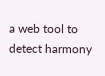a web tool to detect harmony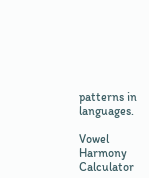patterns in languages.

Vowel Harmony Calculator